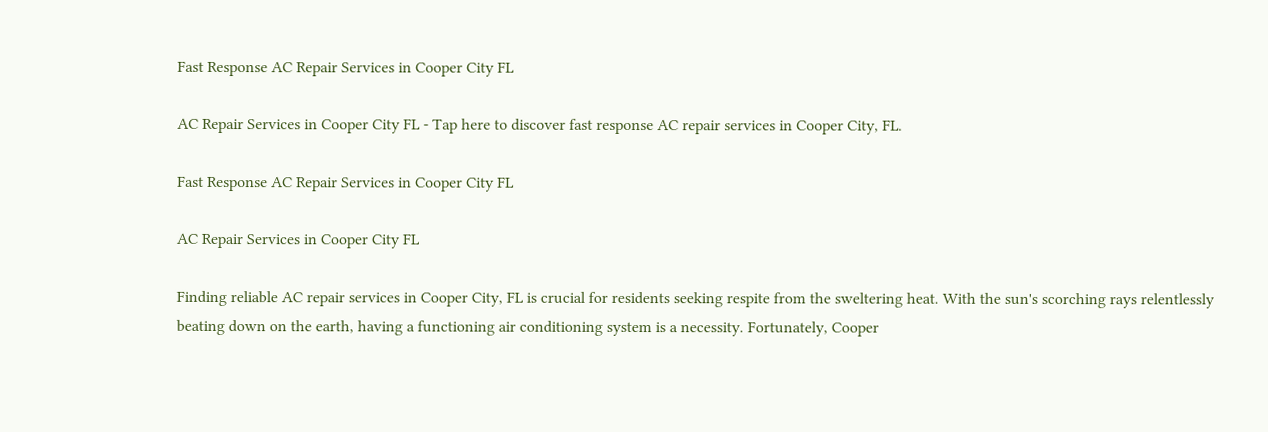Fast Response AC Repair Services in Cooper City FL

AC Repair Services in Cooper City FL - Tap here to discover fast response AC repair services in Cooper City, FL.

Fast Response AC Repair Services in Cooper City FL

AC Repair Services in Cooper City FL

Finding reliable AC repair services in Cooper City, FL is crucial for residents seeking respite from the sweltering heat. With the sun's scorching rays relentlessly beating down on the earth, having a functioning air conditioning system is a necessity. Fortunately, Cooper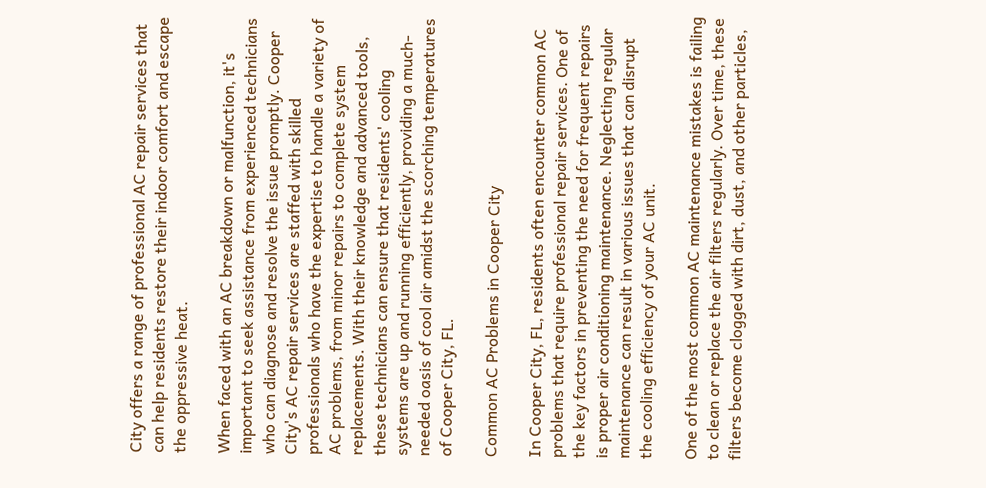City offers a range of professional AC repair services that can help residents restore their indoor comfort and escape the oppressive heat.

When faced with an AC breakdown or malfunction, it's important to seek assistance from experienced technicians who can diagnose and resolve the issue promptly. Cooper City's AC repair services are staffed with skilled professionals who have the expertise to handle a variety of AC problems, from minor repairs to complete system replacements. With their knowledge and advanced tools, these technicians can ensure that residents' cooling systems are up and running efficiently, providing a much-needed oasis of cool air amidst the scorching temperatures of Cooper City, FL.

Common AC Problems in Cooper City

In Cooper City, FL, residents often encounter common AC problems that require professional repair services. One of the key factors in preventing the need for frequent repairs is proper air conditioning maintenance. Neglecting regular maintenance can result in various issues that can disrupt the cooling efficiency of your AC unit.

One of the most common AC maintenance mistakes is failing to clean or replace the air filters regularly. Over time, these filters become clogged with dirt, dust, and other particles,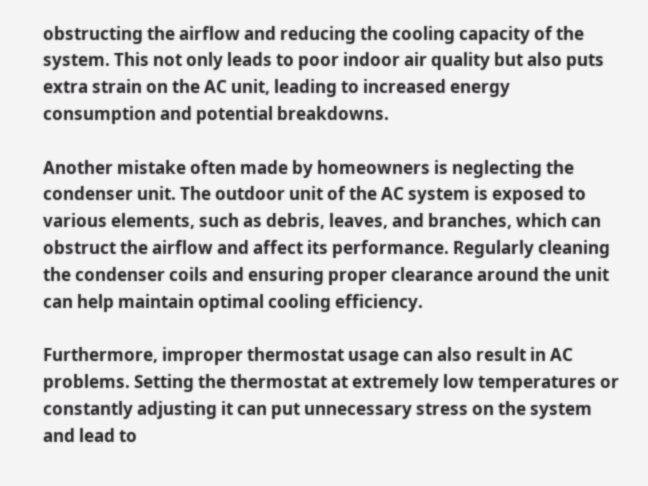obstructing the airflow and reducing the cooling capacity of the system. This not only leads to poor indoor air quality but also puts extra strain on the AC unit, leading to increased energy consumption and potential breakdowns.

Another mistake often made by homeowners is neglecting the condenser unit. The outdoor unit of the AC system is exposed to various elements, such as debris, leaves, and branches, which can obstruct the airflow and affect its performance. Regularly cleaning the condenser coils and ensuring proper clearance around the unit can help maintain optimal cooling efficiency.

Furthermore, improper thermostat usage can also result in AC problems. Setting the thermostat at extremely low temperatures or constantly adjusting it can put unnecessary stress on the system and lead to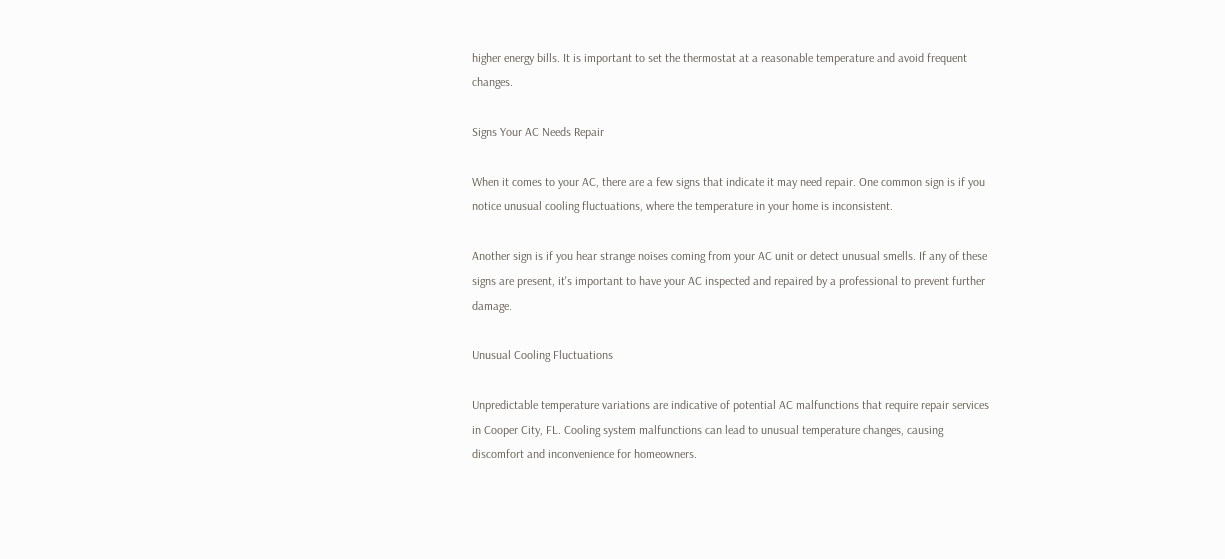higher energy bills. It is important to set the thermostat at a reasonable temperature and avoid frequent changes.

Signs Your AC Needs Repair

When it comes to your AC, there are a few signs that indicate it may need repair. One common sign is if you notice unusual cooling fluctuations, where the temperature in your home is inconsistent.

Another sign is if you hear strange noises coming from your AC unit or detect unusual smells. If any of these signs are present, it's important to have your AC inspected and repaired by a professional to prevent further damage.

Unusual Cooling Fluctuations

Unpredictable temperature variations are indicative of potential AC malfunctions that require repair services in Cooper City, FL. Cooling system malfunctions can lead to unusual temperature changes, causing discomfort and inconvenience for homeowners.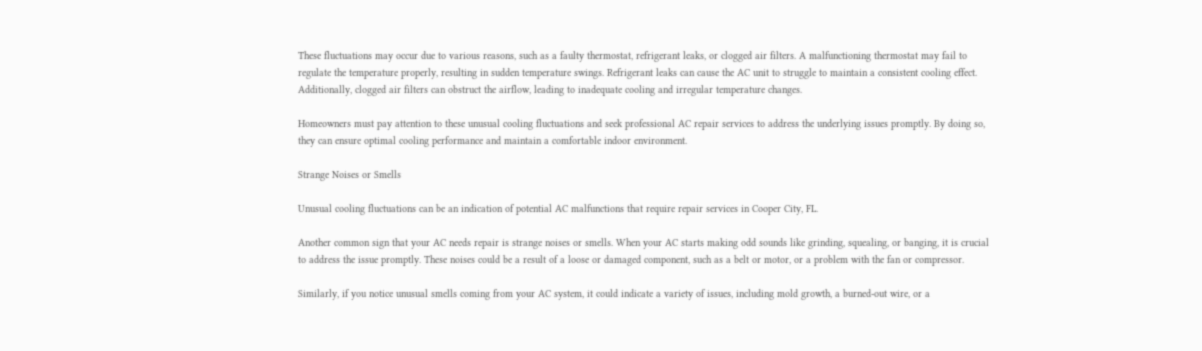These fluctuations may occur due to various reasons, such as a faulty thermostat, refrigerant leaks, or clogged air filters. A malfunctioning thermostat may fail to regulate the temperature properly, resulting in sudden temperature swings. Refrigerant leaks can cause the AC unit to struggle to maintain a consistent cooling effect. Additionally, clogged air filters can obstruct the airflow, leading to inadequate cooling and irregular temperature changes.

Homeowners must pay attention to these unusual cooling fluctuations and seek professional AC repair services to address the underlying issues promptly. By doing so, they can ensure optimal cooling performance and maintain a comfortable indoor environment.

Strange Noises or Smells

Unusual cooling fluctuations can be an indication of potential AC malfunctions that require repair services in Cooper City, FL.

Another common sign that your AC needs repair is strange noises or smells. When your AC starts making odd sounds like grinding, squealing, or banging, it is crucial to address the issue promptly. These noises could be a result of a loose or damaged component, such as a belt or motor, or a problem with the fan or compressor.

Similarly, if you notice unusual smells coming from your AC system, it could indicate a variety of issues, including mold growth, a burned-out wire, or a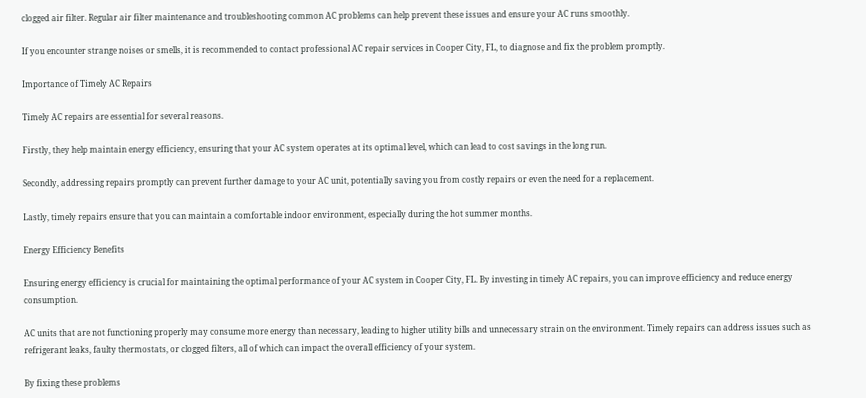clogged air filter. Regular air filter maintenance and troubleshooting common AC problems can help prevent these issues and ensure your AC runs smoothly.

If you encounter strange noises or smells, it is recommended to contact professional AC repair services in Cooper City, FL, to diagnose and fix the problem promptly.

Importance of Timely AC Repairs

Timely AC repairs are essential for several reasons.

Firstly, they help maintain energy efficiency, ensuring that your AC system operates at its optimal level, which can lead to cost savings in the long run.

Secondly, addressing repairs promptly can prevent further damage to your AC unit, potentially saving you from costly repairs or even the need for a replacement.

Lastly, timely repairs ensure that you can maintain a comfortable indoor environment, especially during the hot summer months.

Energy Efficiency Benefits

Ensuring energy efficiency is crucial for maintaining the optimal performance of your AC system in Cooper City, FL. By investing in timely AC repairs, you can improve efficiency and reduce energy consumption.

AC units that are not functioning properly may consume more energy than necessary, leading to higher utility bills and unnecessary strain on the environment. Timely repairs can address issues such as refrigerant leaks, faulty thermostats, or clogged filters, all of which can impact the overall efficiency of your system.

By fixing these problems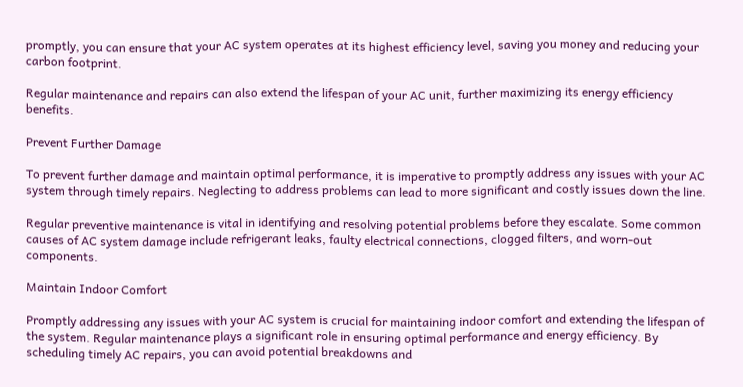promptly, you can ensure that your AC system operates at its highest efficiency level, saving you money and reducing your carbon footprint.

Regular maintenance and repairs can also extend the lifespan of your AC unit, further maximizing its energy efficiency benefits.

Prevent Further Damage

To prevent further damage and maintain optimal performance, it is imperative to promptly address any issues with your AC system through timely repairs. Neglecting to address problems can lead to more significant and costly issues down the line.

Regular preventive maintenance is vital in identifying and resolving potential problems before they escalate. Some common causes of AC system damage include refrigerant leaks, faulty electrical connections, clogged filters, and worn-out components.

Maintain Indoor Comfort

Promptly addressing any issues with your AC system is crucial for maintaining indoor comfort and extending the lifespan of the system. Regular maintenance plays a significant role in ensuring optimal performance and energy efficiency. By scheduling timely AC repairs, you can avoid potential breakdowns and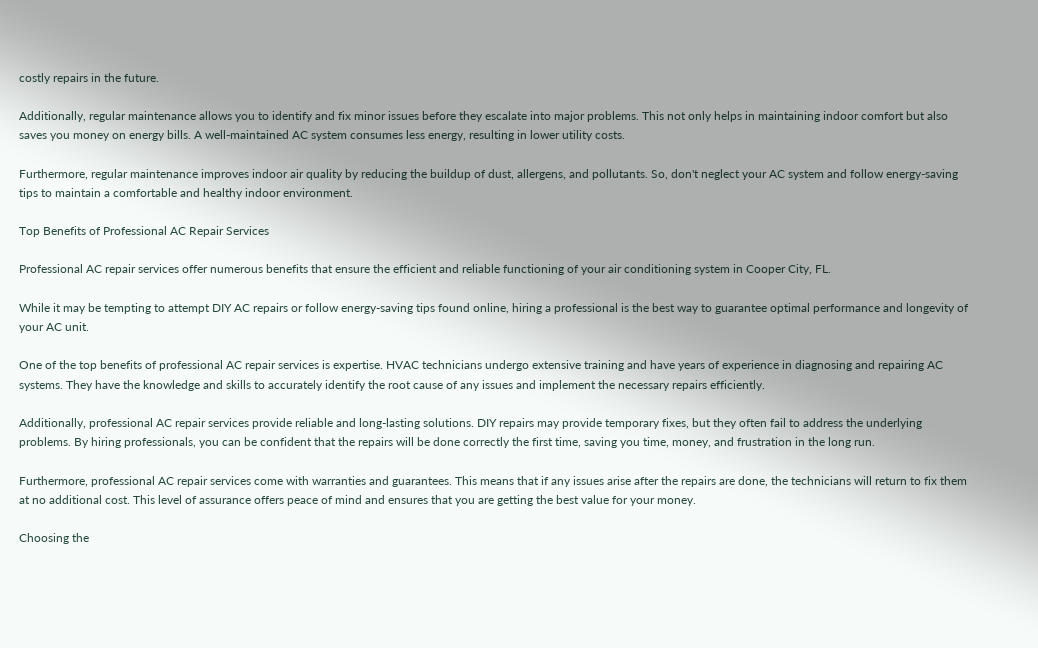costly repairs in the future.

Additionally, regular maintenance allows you to identify and fix minor issues before they escalate into major problems. This not only helps in maintaining indoor comfort but also saves you money on energy bills. A well-maintained AC system consumes less energy, resulting in lower utility costs.

Furthermore, regular maintenance improves indoor air quality by reducing the buildup of dust, allergens, and pollutants. So, don't neglect your AC system and follow energy-saving tips to maintain a comfortable and healthy indoor environment.

Top Benefits of Professional AC Repair Services

Professional AC repair services offer numerous benefits that ensure the efficient and reliable functioning of your air conditioning system in Cooper City, FL.

While it may be tempting to attempt DIY AC repairs or follow energy-saving tips found online, hiring a professional is the best way to guarantee optimal performance and longevity of your AC unit.

One of the top benefits of professional AC repair services is expertise. HVAC technicians undergo extensive training and have years of experience in diagnosing and repairing AC systems. They have the knowledge and skills to accurately identify the root cause of any issues and implement the necessary repairs efficiently.

Additionally, professional AC repair services provide reliable and long-lasting solutions. DIY repairs may provide temporary fixes, but they often fail to address the underlying problems. By hiring professionals, you can be confident that the repairs will be done correctly the first time, saving you time, money, and frustration in the long run.

Furthermore, professional AC repair services come with warranties and guarantees. This means that if any issues arise after the repairs are done, the technicians will return to fix them at no additional cost. This level of assurance offers peace of mind and ensures that you are getting the best value for your money.

Choosing the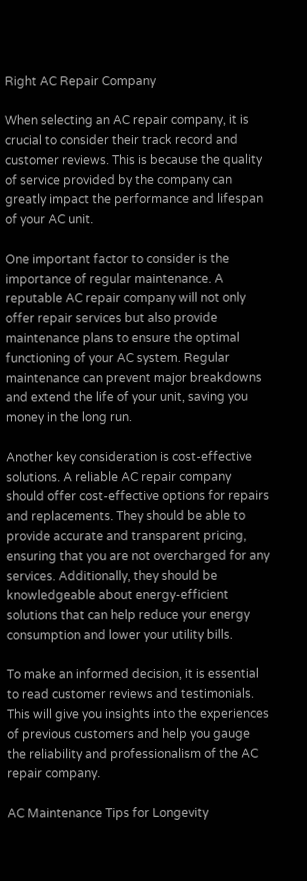Right AC Repair Company

When selecting an AC repair company, it is crucial to consider their track record and customer reviews. This is because the quality of service provided by the company can greatly impact the performance and lifespan of your AC unit.

One important factor to consider is the importance of regular maintenance. A reputable AC repair company will not only offer repair services but also provide maintenance plans to ensure the optimal functioning of your AC system. Regular maintenance can prevent major breakdowns and extend the life of your unit, saving you money in the long run.

Another key consideration is cost-effective solutions. A reliable AC repair company should offer cost-effective options for repairs and replacements. They should be able to provide accurate and transparent pricing, ensuring that you are not overcharged for any services. Additionally, they should be knowledgeable about energy-efficient solutions that can help reduce your energy consumption and lower your utility bills.

To make an informed decision, it is essential to read customer reviews and testimonials. This will give you insights into the experiences of previous customers and help you gauge the reliability and professionalism of the AC repair company.

AC Maintenance Tips for Longevity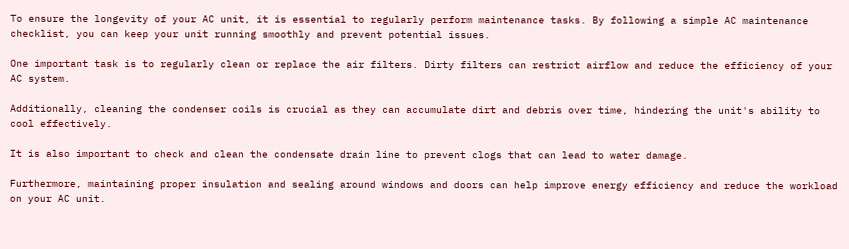To ensure the longevity of your AC unit, it is essential to regularly perform maintenance tasks. By following a simple AC maintenance checklist, you can keep your unit running smoothly and prevent potential issues.

One important task is to regularly clean or replace the air filters. Dirty filters can restrict airflow and reduce the efficiency of your AC system.

Additionally, cleaning the condenser coils is crucial as they can accumulate dirt and debris over time, hindering the unit's ability to cool effectively.

It is also important to check and clean the condensate drain line to prevent clogs that can lead to water damage.

Furthermore, maintaining proper insulation and sealing around windows and doors can help improve energy efficiency and reduce the workload on your AC unit.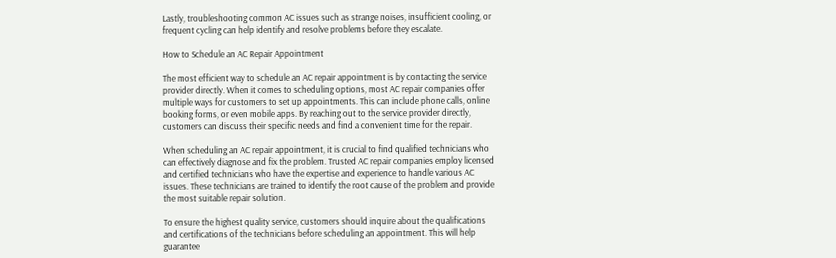Lastly, troubleshooting common AC issues such as strange noises, insufficient cooling, or frequent cycling can help identify and resolve problems before they escalate.

How to Schedule an AC Repair Appointment

The most efficient way to schedule an AC repair appointment is by contacting the service provider directly. When it comes to scheduling options, most AC repair companies offer multiple ways for customers to set up appointments. This can include phone calls, online booking forms, or even mobile apps. By reaching out to the service provider directly, customers can discuss their specific needs and find a convenient time for the repair.

When scheduling an AC repair appointment, it is crucial to find qualified technicians who can effectively diagnose and fix the problem. Trusted AC repair companies employ licensed and certified technicians who have the expertise and experience to handle various AC issues. These technicians are trained to identify the root cause of the problem and provide the most suitable repair solution.

To ensure the highest quality service, customers should inquire about the qualifications and certifications of the technicians before scheduling an appointment. This will help guarantee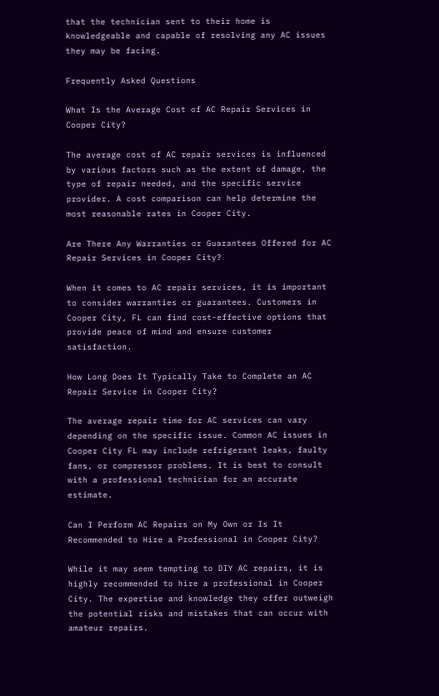that the technician sent to their home is knowledgeable and capable of resolving any AC issues they may be facing.

Frequently Asked Questions

What Is the Average Cost of AC Repair Services in Cooper City?

The average cost of AC repair services is influenced by various factors such as the extent of damage, the type of repair needed, and the specific service provider. A cost comparison can help determine the most reasonable rates in Cooper City.

Are There Any Warranties or Guarantees Offered for AC Repair Services in Cooper City?

When it comes to AC repair services, it is important to consider warranties or guarantees. Customers in Cooper City, FL can find cost-effective options that provide peace of mind and ensure customer satisfaction.

How Long Does It Typically Take to Complete an AC Repair Service in Cooper City?

The average repair time for AC services can vary depending on the specific issue. Common AC issues in Cooper City FL may include refrigerant leaks, faulty fans, or compressor problems. It is best to consult with a professional technician for an accurate estimate.

Can I Perform AC Repairs on My Own or Is It Recommended to Hire a Professional in Cooper City?

While it may seem tempting to DIY AC repairs, it is highly recommended to hire a professional in Cooper City. The expertise and knowledge they offer outweigh the potential risks and mistakes that can occur with amateur repairs.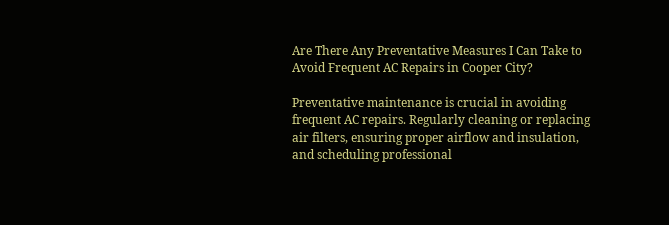Are There Any Preventative Measures I Can Take to Avoid Frequent AC Repairs in Cooper City?

Preventative maintenance is crucial in avoiding frequent AC repairs. Regularly cleaning or replacing air filters, ensuring proper airflow and insulation, and scheduling professional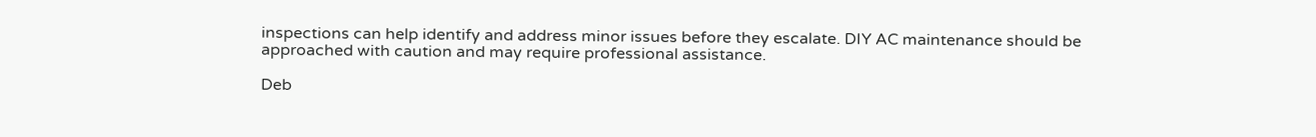inspections can help identify and address minor issues before they escalate. DIY AC maintenance should be approached with caution and may require professional assistance.

Deb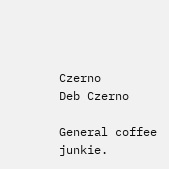Czerno
Deb Czerno

General coffee junkie.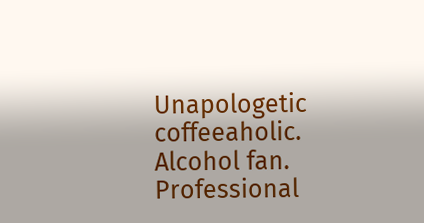Unapologetic coffeeaholic. Alcohol fan. Professional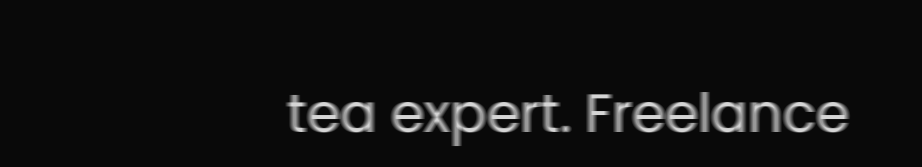tea expert. Freelance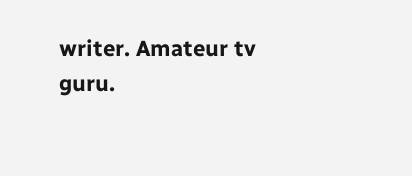writer. Amateur tv guru.